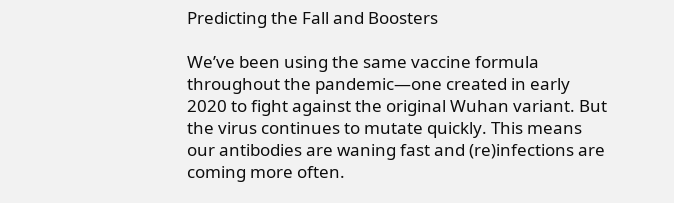Predicting the Fall and Boosters

We’ve been using the same vaccine formula throughout the pandemic—one created in early 2020 to fight against the original Wuhan variant. But the virus continues to mutate quickly. This means our antibodies are waning fast and (re)infections are coming more often.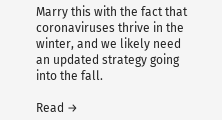Marry this with the fact that coronaviruses thrive in the winter, and we likely need an updated strategy going into the fall.

Read →